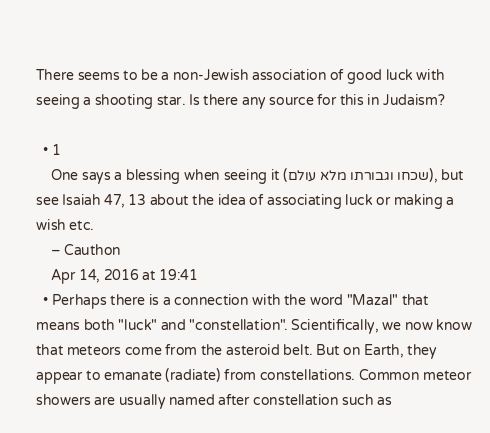There seems to be a non-Jewish association of good luck with seeing a shooting star. Is there any source for this in Judaism?

  • 1
    One says a blessing when seeing it (שכחו וגבורתו מלא עולם), but see Isaiah 47, 13 about the idea of associating luck or making a wish etc.
    – Cauthon
    Apr 14, 2016 at 19:41
  • Perhaps there is a connection with the word "Mazal" that means both "luck" and "constellation". Scientifically, we now know that meteors come from the asteroid belt. But on Earth, they appear to emanate (radiate) from constellations. Common meteor showers are usually named after constellation such as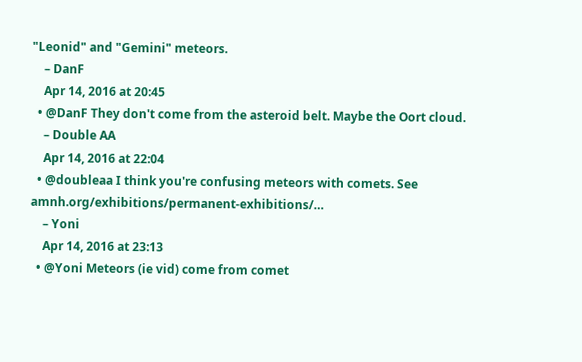"Leonid" and "Gemini" meteors.
    – DanF
    Apr 14, 2016 at 20:45
  • @DanF They don't come from the asteroid belt. Maybe the Oort cloud.
    – Double AA
    Apr 14, 2016 at 22:04
  • @doubleaa I think you're confusing meteors with comets. See amnh.org/exhibitions/permanent-exhibitions/…
    – Yoni
    Apr 14, 2016 at 23:13
  • @Yoni Meteors (ie vid) come from comet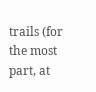trails (for the most part, at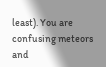least). You are confusing meteors and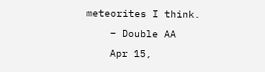meteorites I think.
    – Double AA
    Apr 15,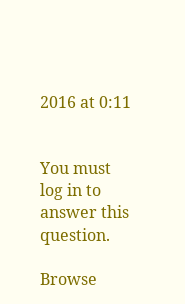2016 at 0:11


You must log in to answer this question.

Browse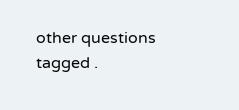other questions tagged .